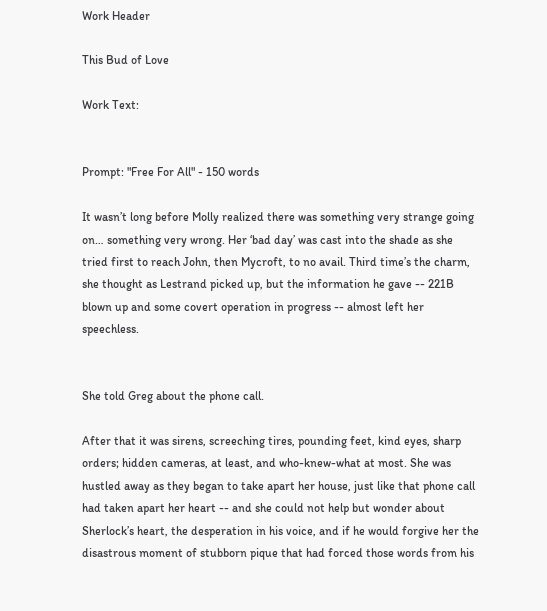Work Header

This Bud of Love

Work Text:


Prompt: "Free For All" - 150 words

It wasn’t long before Molly realized there was something very strange going on… something very wrong. Her ‘bad day’ was cast into the shade as she tried first to reach John, then Mycroft, to no avail. Third time’s the charm, she thought as Lestrand picked up, but the information he gave -- 221B blown up and some covert operation in progress -- almost left her speechless.


She told Greg about the phone call.

After that it was sirens, screeching tires, pounding feet, kind eyes, sharp orders; hidden cameras, at least, and who-knew-what at most. She was hustled away as they began to take apart her house, just like that phone call had taken apart her heart -- and she could not help but wonder about Sherlock’s heart, the desperation in his voice, and if he would forgive her the disastrous moment of stubborn pique that had forced those words from his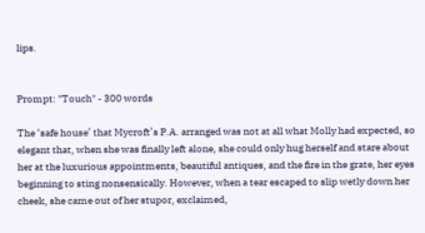lips.


Prompt: "Touch" - 300 words

The ‘safe house’ that Mycroft’s P.A. arranged was not at all what Molly had expected, so elegant that, when she was finally left alone, she could only hug herself and stare about her at the luxurious appointments, beautiful antiques, and the fire in the grate, her eyes beginning to sting nonsensically. However, when a tear escaped to slip wetly down her cheek, she came out of her stupor, exclaimed,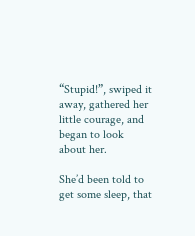“Stupid!”, swiped it away, gathered her little courage, and began to look about her.

She’d been told to get some sleep, that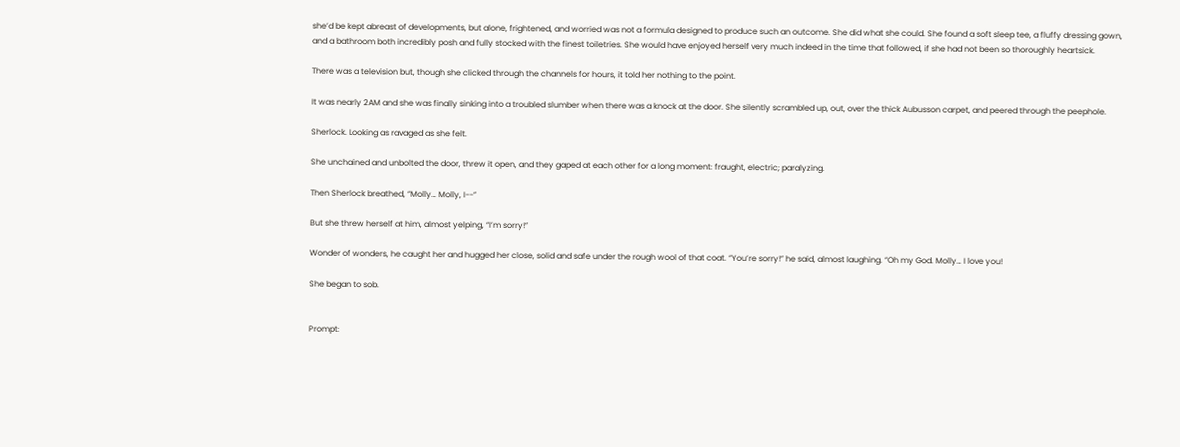she’d be kept abreast of developments, but alone, frightened, and worried was not a formula designed to produce such an outcome. She did what she could. She found a soft sleep tee, a fluffy dressing gown, and a bathroom both incredibly posh and fully stocked with the finest toiletries. She would have enjoyed herself very much indeed in the time that followed, if she had not been so thoroughly heartsick.

There was a television but, though she clicked through the channels for hours, it told her nothing to the point.

It was nearly 2AM and she was finally sinking into a troubled slumber when there was a knock at the door. She silently scrambled up, out, over the thick Aubusson carpet, and peered through the peephole.

Sherlock. Looking as ravaged as she felt.

She unchained and unbolted the door, threw it open, and they gaped at each other for a long moment: fraught, electric; paralyzing.

Then Sherlock breathed, “Molly… Molly, I--”

But she threw herself at him, almost yelping, “I’m sorry!”

Wonder of wonders, he caught her and hugged her close, solid and safe under the rough wool of that coat. “You’re sorry!” he said, almost laughing. “Oh my God. Molly… I love you!

She began to sob.


Prompt: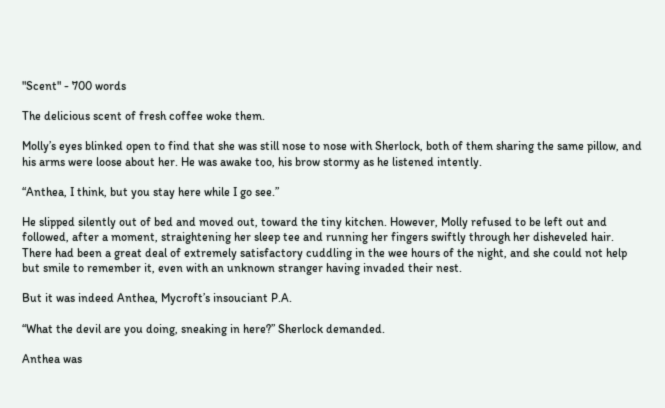"Scent" - 700 words

The delicious scent of fresh coffee woke them.

Molly’s eyes blinked open to find that she was still nose to nose with Sherlock, both of them sharing the same pillow, and his arms were loose about her. He was awake too, his brow stormy as he listened intently.

“Anthea, I think, but you stay here while I go see.”

He slipped silently out of bed and moved out, toward the tiny kitchen. However, Molly refused to be left out and followed, after a moment, straightening her sleep tee and running her fingers swiftly through her disheveled hair. There had been a great deal of extremely satisfactory cuddling in the wee hours of the night, and she could not help but smile to remember it, even with an unknown stranger having invaded their nest.

But it was indeed Anthea, Mycroft’s insouciant P.A.

“What the devil are you doing, sneaking in here?” Sherlock demanded.

Anthea was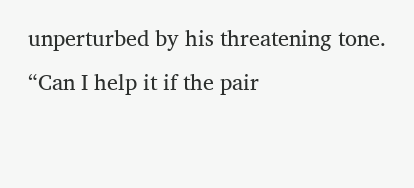unperturbed by his threatening tone. “Can I help it if the pair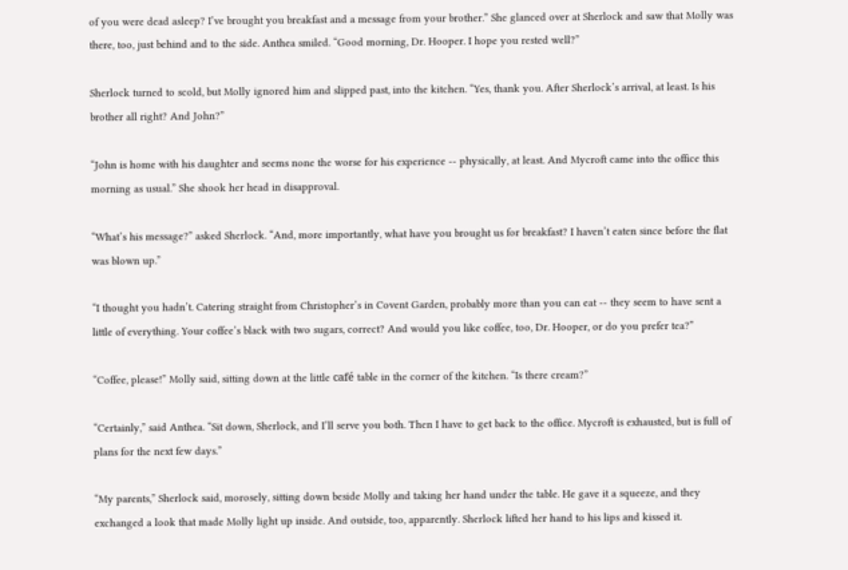of you were dead asleep? I’ve brought you breakfast and a message from your brother.” She glanced over at Sherlock and saw that Molly was there, too, just behind and to the side. Anthea smiled. “Good morning, Dr. Hooper. I hope you rested well?”

Sherlock turned to scold, but Molly ignored him and slipped past, into the kitchen. “Yes, thank you. After Sherlock’s arrival, at least. Is his brother all right? And John?”

“John is home with his daughter and seems none the worse for his experience -- physically, at least. And Mycroft came into the office this morning as usual.” She shook her head in disapproval.

“What’s his message?” asked Sherlock. “And, more importantly, what have you brought us for breakfast? I haven’t eaten since before the flat was blown up.”

“I thought you hadn’t. Catering straight from Christopher’s in Covent Garden, probably more than you can eat -- they seem to have sent a little of everything. Your coffee’s black with two sugars, correct? And would you like coffee, too, Dr. Hooper, or do you prefer tea?”

“Coffee, please!” Molly said, sitting down at the little café table in the corner of the kitchen. “Is there cream?”

“Certainly,” said Anthea. “Sit down, Sherlock, and I’ll serve you both. Then I have to get back to the office. Mycroft is exhausted, but is full of plans for the next few days.”

“My parents,” Sherlock said, morosely, sitting down beside Molly and taking her hand under the table. He gave it a squeeze, and they exchanged a look that made Molly light up inside. And outside, too, apparently. Sherlock lifted her hand to his lips and kissed it.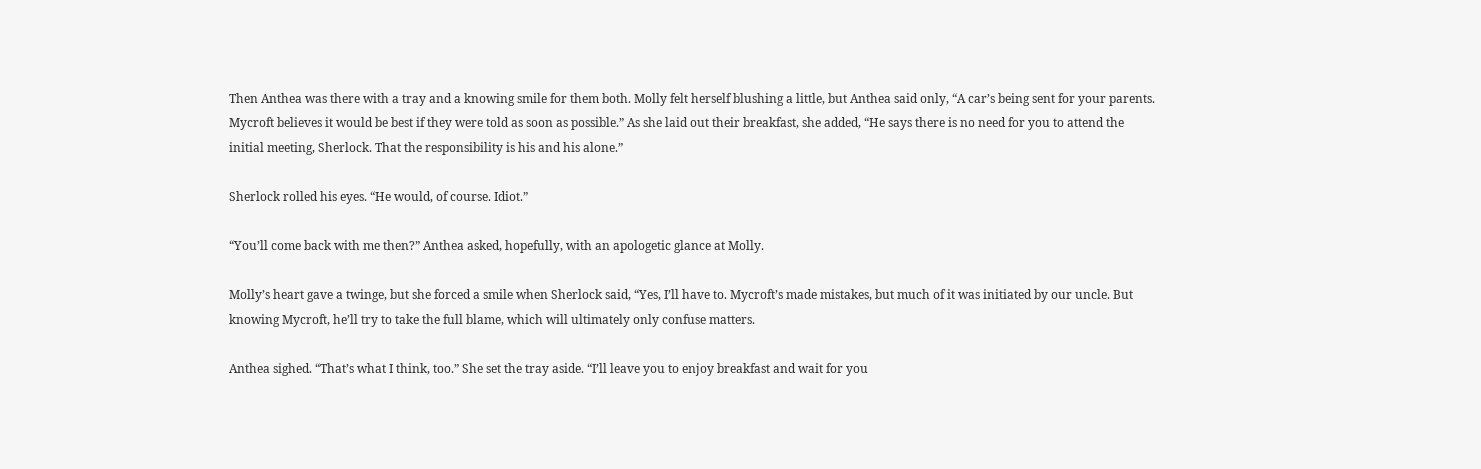Then Anthea was there with a tray and a knowing smile for them both. Molly felt herself blushing a little, but Anthea said only, “A car’s being sent for your parents. Mycroft believes it would be best if they were told as soon as possible.” As she laid out their breakfast, she added, “He says there is no need for you to attend the initial meeting, Sherlock. That the responsibility is his and his alone.”

Sherlock rolled his eyes. “He would, of course. Idiot.”

“You’ll come back with me then?” Anthea asked, hopefully, with an apologetic glance at Molly.

Molly’s heart gave a twinge, but she forced a smile when Sherlock said, “Yes, I’ll have to. Mycroft’s made mistakes, but much of it was initiated by our uncle. But knowing Mycroft, he’ll try to take the full blame, which will ultimately only confuse matters.

Anthea sighed. “That’s what I think, too.” She set the tray aside. “I’ll leave you to enjoy breakfast and wait for you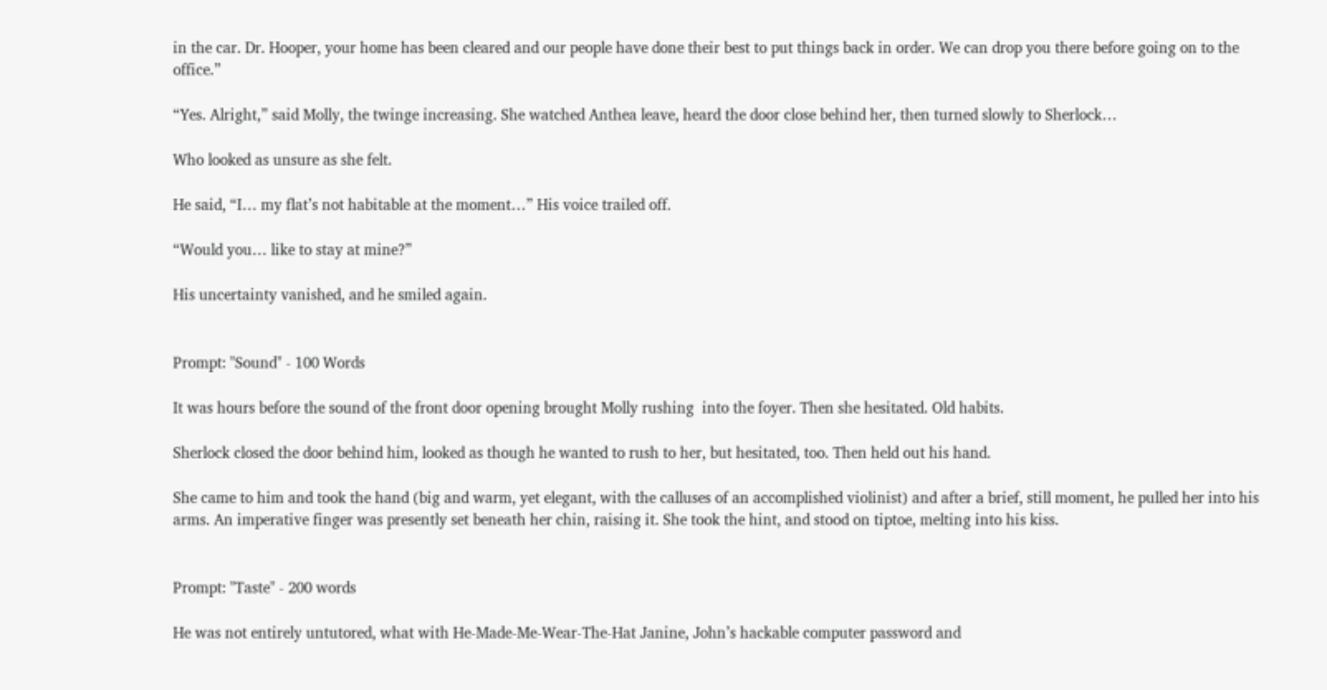in the car. Dr. Hooper, your home has been cleared and our people have done their best to put things back in order. We can drop you there before going on to the office.”

“Yes. Alright,” said Molly, the twinge increasing. She watched Anthea leave, heard the door close behind her, then turned slowly to Sherlock…

Who looked as unsure as she felt.

He said, “I… my flat’s not habitable at the moment…” His voice trailed off.

“Would you… like to stay at mine?”

His uncertainty vanished, and he smiled again.


Prompt: "Sound" - 100 Words

It was hours before the sound of the front door opening brought Molly rushing  into the foyer. Then she hesitated. Old habits.

Sherlock closed the door behind him, looked as though he wanted to rush to her, but hesitated, too. Then held out his hand.

She came to him and took the hand (big and warm, yet elegant, with the calluses of an accomplished violinist) and after a brief, still moment, he pulled her into his arms. An imperative finger was presently set beneath her chin, raising it. She took the hint, and stood on tiptoe, melting into his kiss.


Prompt: "Taste" - 200 words

He was not entirely untutored, what with He-Made-Me-Wear-The-Hat Janine, John’s hackable computer password and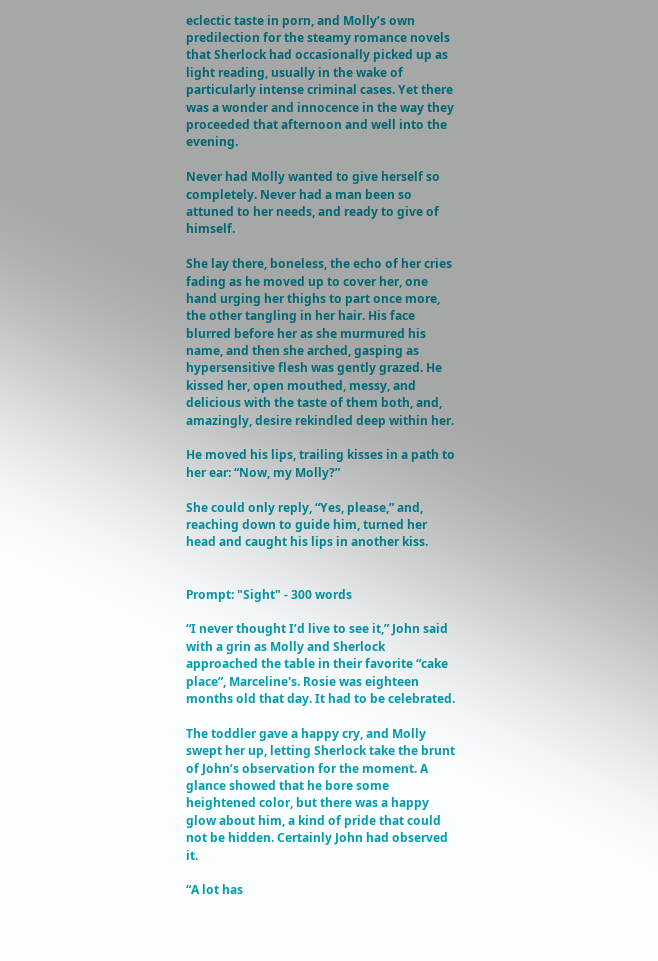eclectic taste in porn, and Molly’s own predilection for the steamy romance novels that Sherlock had occasionally picked up as light reading, usually in the wake of particularly intense criminal cases. Yet there was a wonder and innocence in the way they proceeded that afternoon and well into the evening.

Never had Molly wanted to give herself so completely. Never had a man been so attuned to her needs, and ready to give of himself.

She lay there, boneless, the echo of her cries fading as he moved up to cover her, one hand urging her thighs to part once more, the other tangling in her hair. His face blurred before her as she murmured his name, and then she arched, gasping as hypersensitive flesh was gently grazed. He kissed her, open mouthed, messy, and delicious with the taste of them both, and, amazingly, desire rekindled deep within her.

He moved his lips, trailing kisses in a path to her ear: “Now, my Molly?”

She could only reply, “Yes, please,” and, reaching down to guide him, turned her head and caught his lips in another kiss.


Prompt: "Sight" - 300 words

“I never thought I’d live to see it,” John said with a grin as Molly and Sherlock approached the table in their favorite “cake place”, Marceline's. Rosie was eighteen months old that day. It had to be celebrated.

The toddler gave a happy cry, and Molly swept her up, letting Sherlock take the brunt of John’s observation for the moment. A glance showed that he bore some heightened color, but there was a happy glow about him, a kind of pride that could not be hidden. Certainly John had observed it.

“A lot has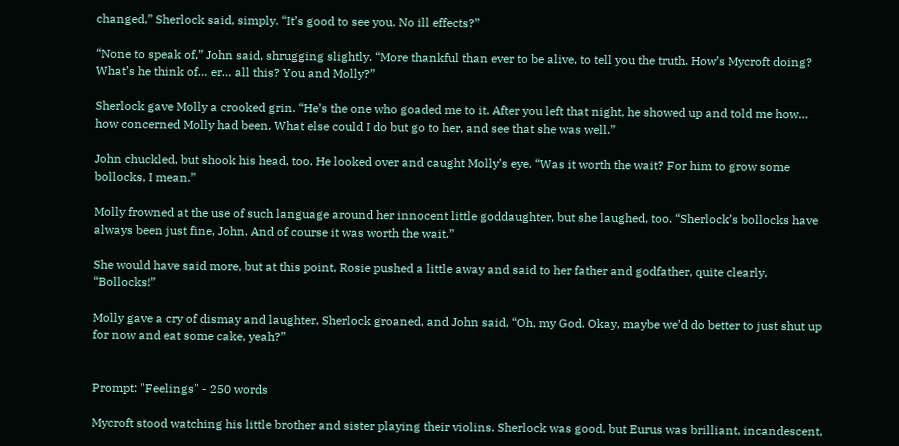changed,” Sherlock said, simply. “It’s good to see you. No ill effects?”

“None to speak of,” John said, shrugging slightly. “More thankful than ever to be alive, to tell you the truth. How’s Mycroft doing? What’s he think of… er… all this? You and Molly?”

Sherlock gave Molly a crooked grin. “He’s the one who goaded me to it. After you left that night, he showed up and told me how… how concerned Molly had been. What else could I do but go to her, and see that she was well.”

John chuckled, but shook his head, too. He looked over and caught Molly’s eye. “Was it worth the wait? For him to grow some bollocks, I mean.”

Molly frowned at the use of such language around her innocent little goddaughter, but she laughed, too. “Sherlock’s bollocks have always been just fine, John. And of course it was worth the wait.”

She would have said more, but at this point, Rosie pushed a little away and said to her father and godfather, quite clearly, “Bollocks!”

Molly gave a cry of dismay and laughter, Sherlock groaned, and John said, “Oh, my God. Okay, maybe we’d do better to just shut up for now and eat some cake, yeah?”


Prompt: "Feelings" - 250 words

Mycroft stood watching his little brother and sister playing their violins. Sherlock was good, but Eurus was brilliant, incandescent,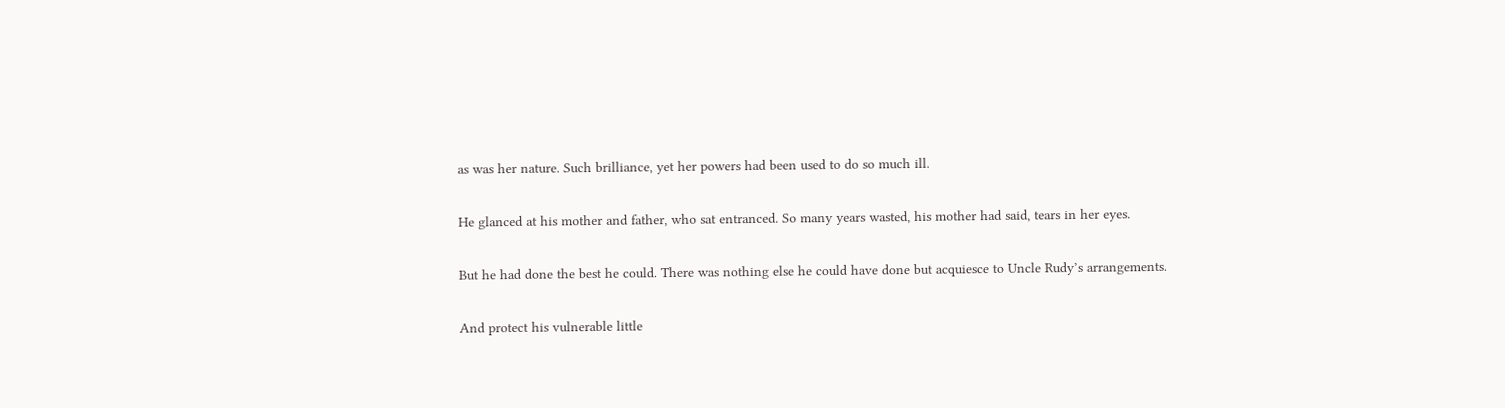as was her nature. Such brilliance, yet her powers had been used to do so much ill.

He glanced at his mother and father, who sat entranced. So many years wasted, his mother had said, tears in her eyes.

But he had done the best he could. There was nothing else he could have done but acquiesce to Uncle Rudy’s arrangements.

And protect his vulnerable little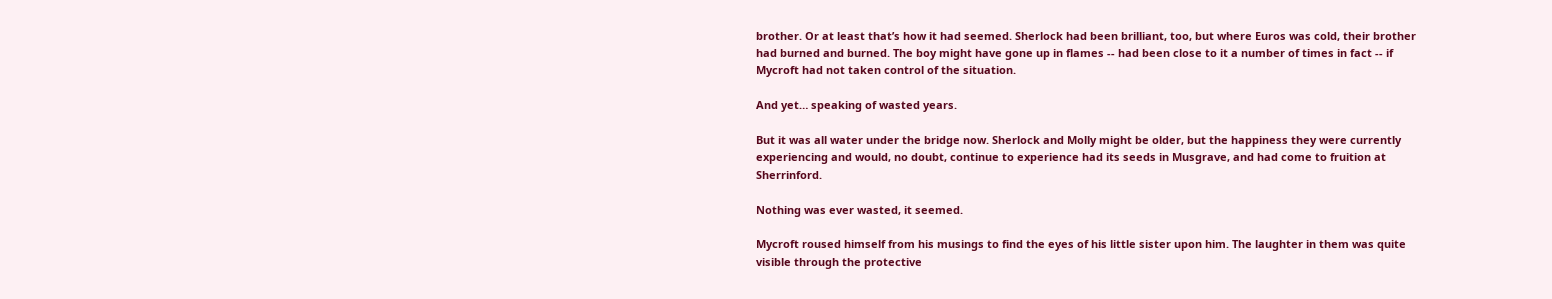brother. Or at least that’s how it had seemed. Sherlock had been brilliant, too, but where Euros was cold, their brother had burned and burned. The boy might have gone up in flames -- had been close to it a number of times in fact -- if Mycroft had not taken control of the situation.

And yet… speaking of wasted years.

But it was all water under the bridge now. Sherlock and Molly might be older, but the happiness they were currently experiencing and would, no doubt, continue to experience had its seeds in Musgrave, and had come to fruition at Sherrinford.

Nothing was ever wasted, it seemed.

Mycroft roused himself from his musings to find the eyes of his little sister upon him. The laughter in them was quite visible through the protective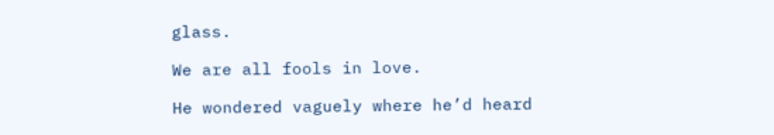glass.

We are all fools in love.

He wondered vaguely where he’d heard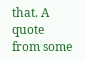that. A quote from some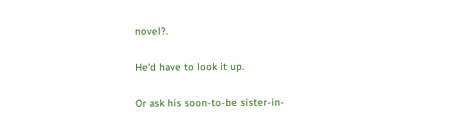novel?.

He’d have to look it up.

Or ask his soon-to-be sister-in-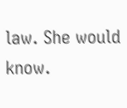law. She would know.